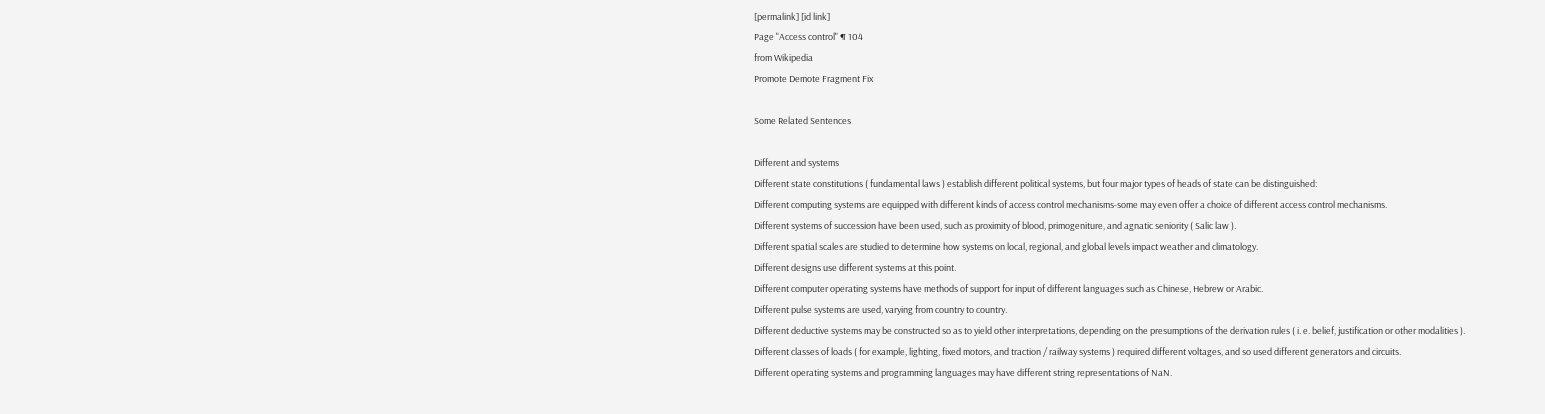[permalink] [id link]
Page "Access control" ¶ 104
from Wikipedia
Promote Demote Fragment Fix

Some Related Sentences

Different and systems
Different state constitutions ( fundamental laws ) establish different political systems, but four major types of heads of state can be distinguished:
Different computing systems are equipped with different kinds of access control mechanisms-some may even offer a choice of different access control mechanisms.
Different systems of succession have been used, such as proximity of blood, primogeniture, and agnatic seniority ( Salic law ).
Different spatial scales are studied to determine how systems on local, regional, and global levels impact weather and climatology.
Different designs use different systems at this point.
Different computer operating systems have methods of support for input of different languages such as Chinese, Hebrew or Arabic.
Different pulse systems are used, varying from country to country.
Different deductive systems may be constructed so as to yield other interpretations, depending on the presumptions of the derivation rules ( i. e. belief, justification or other modalities ).
Different classes of loads ( for example, lighting, fixed motors, and traction / railway systems ) required different voltages, and so used different generators and circuits.
Different operating systems and programming languages may have different string representations of NaN.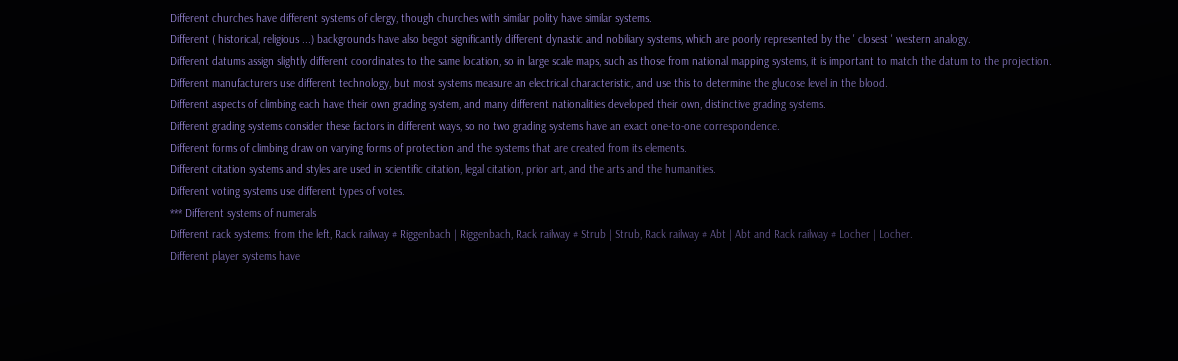Different churches have different systems of clergy, though churches with similar polity have similar systems.
Different ( historical, religious ...) backgrounds have also begot significantly different dynastic and nobiliary systems, which are poorly represented by the ' closest ' western analogy.
Different datums assign slightly different coordinates to the same location, so in large scale maps, such as those from national mapping systems, it is important to match the datum to the projection.
Different manufacturers use different technology, but most systems measure an electrical characteristic, and use this to determine the glucose level in the blood.
Different aspects of climbing each have their own grading system, and many different nationalities developed their own, distinctive grading systems.
Different grading systems consider these factors in different ways, so no two grading systems have an exact one-to-one correspondence.
Different forms of climbing draw on varying forms of protection and the systems that are created from its elements.
Different citation systems and styles are used in scientific citation, legal citation, prior art, and the arts and the humanities.
Different voting systems use different types of votes.
*** Different systems of numerals
Different rack systems: from the left, Rack railway # Riggenbach | Riggenbach, Rack railway # Strub | Strub, Rack railway # Abt | Abt and Rack railway # Locher | Locher.
Different player systems have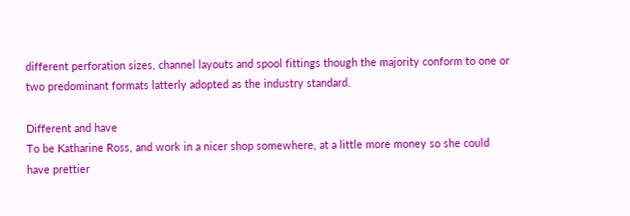different perforation sizes, channel layouts and spool fittings though the majority conform to one or two predominant formats latterly adopted as the industry standard.

Different and have
To be Katharine Ross, and work in a nicer shop somewhere, at a little more money so she could have prettier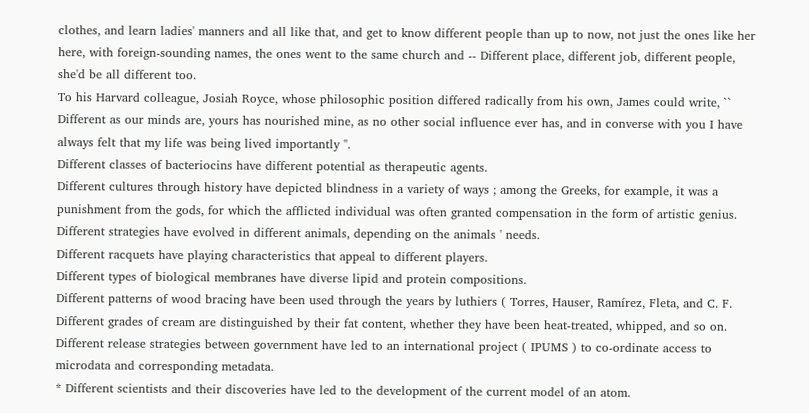clothes, and learn ladies' manners and all like that, and get to know different people than up to now, not just the ones like her here, with foreign-sounding names, the ones went to the same church and -- Different place, different job, different people, she'd be all different too.
To his Harvard colleague, Josiah Royce, whose philosophic position differed radically from his own, James could write, `` Different as our minds are, yours has nourished mine, as no other social influence ever has, and in converse with you I have always felt that my life was being lived importantly ''.
Different classes of bacteriocins have different potential as therapeutic agents.
Different cultures through history have depicted blindness in a variety of ways ; among the Greeks, for example, it was a punishment from the gods, for which the afflicted individual was often granted compensation in the form of artistic genius.
Different strategies have evolved in different animals, depending on the animals ' needs.
Different racquets have playing characteristics that appeal to different players.
Different types of biological membranes have diverse lipid and protein compositions.
Different patterns of wood bracing have been used through the years by luthiers ( Torres, Hauser, Ramírez, Fleta, and C. F.
Different grades of cream are distinguished by their fat content, whether they have been heat-treated, whipped, and so on.
Different release strategies between government have led to an international project ( IPUMS ) to co-ordinate access to microdata and corresponding metadata.
* Different scientists and their discoveries have led to the development of the current model of an atom.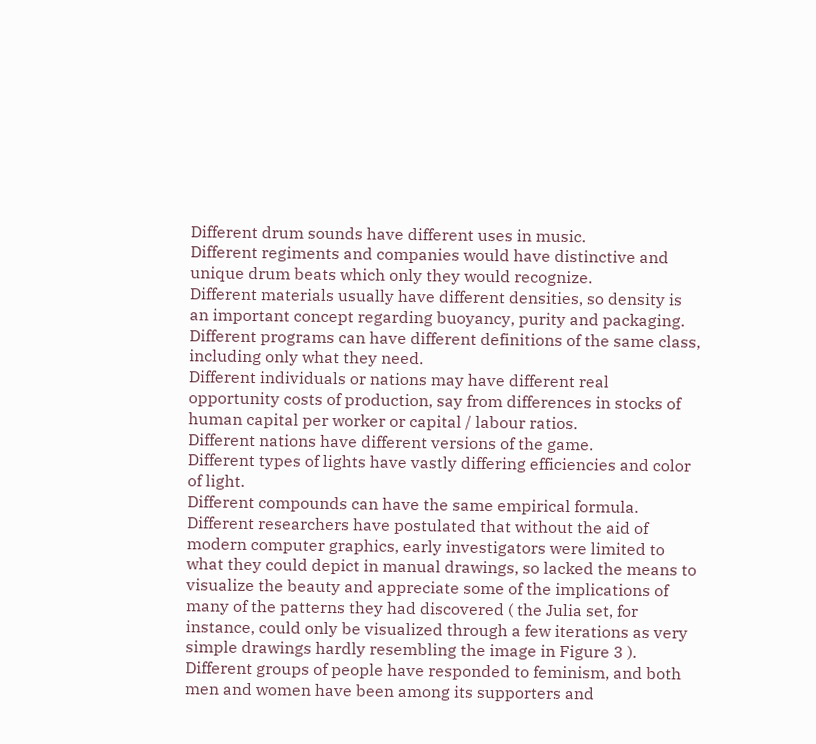Different drum sounds have different uses in music.
Different regiments and companies would have distinctive and unique drum beats which only they would recognize.
Different materials usually have different densities, so density is an important concept regarding buoyancy, purity and packaging.
Different programs can have different definitions of the same class, including only what they need.
Different individuals or nations may have different real opportunity costs of production, say from differences in stocks of human capital per worker or capital / labour ratios.
Different nations have different versions of the game.
Different types of lights have vastly differing efficiencies and color of light.
Different compounds can have the same empirical formula.
Different researchers have postulated that without the aid of modern computer graphics, early investigators were limited to what they could depict in manual drawings, so lacked the means to visualize the beauty and appreciate some of the implications of many of the patterns they had discovered ( the Julia set, for instance, could only be visualized through a few iterations as very simple drawings hardly resembling the image in Figure 3 ).
Different groups of people have responded to feminism, and both men and women have been among its supporters and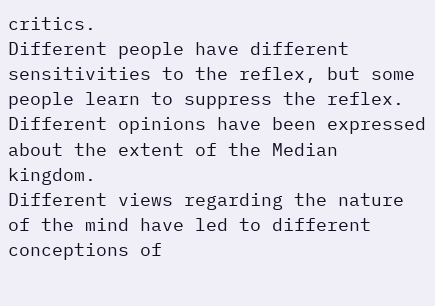critics.
Different people have different sensitivities to the reflex, but some people learn to suppress the reflex.
Different opinions have been expressed about the extent of the Median kingdom.
Different views regarding the nature of the mind have led to different conceptions of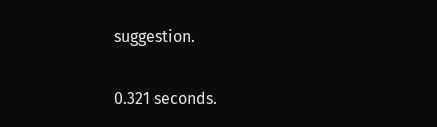suggestion.

0.321 seconds.